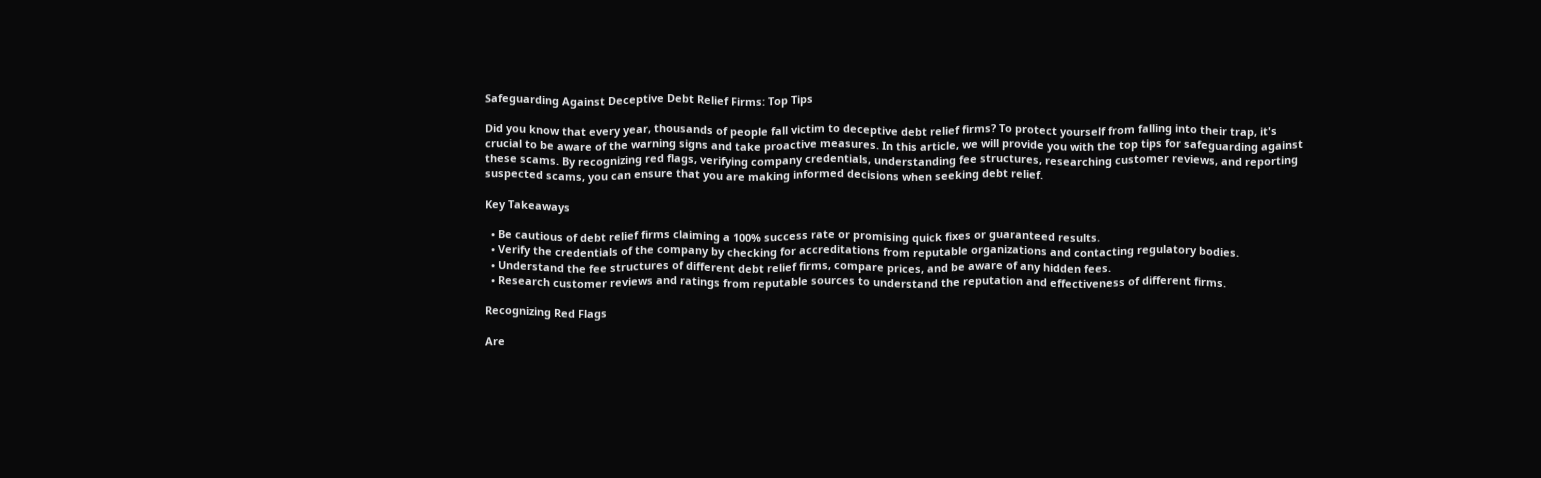Safeguarding Against Deceptive Debt Relief Firms: Top Tips

Did you know that every year, thousands of people fall victim to deceptive debt relief firms? To protect yourself from falling into their trap, it's crucial to be aware of the warning signs and take proactive measures. In this article, we will provide you with the top tips for safeguarding against these scams. By recognizing red flags, verifying company credentials, understanding fee structures, researching customer reviews, and reporting suspected scams, you can ensure that you are making informed decisions when seeking debt relief.

Key Takeaways

  • Be cautious of debt relief firms claiming a 100% success rate or promising quick fixes or guaranteed results.
  • Verify the credentials of the company by checking for accreditations from reputable organizations and contacting regulatory bodies.
  • Understand the fee structures of different debt relief firms, compare prices, and be aware of any hidden fees.
  • Research customer reviews and ratings from reputable sources to understand the reputation and effectiveness of different firms.

Recognizing Red Flags

Are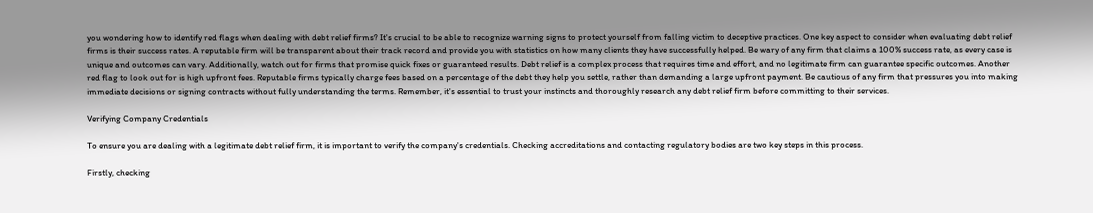you wondering how to identify red flags when dealing with debt relief firms? It's crucial to be able to recognize warning signs to protect yourself from falling victim to deceptive practices. One key aspect to consider when evaluating debt relief firms is their success rates. A reputable firm will be transparent about their track record and provide you with statistics on how many clients they have successfully helped. Be wary of any firm that claims a 100% success rate, as every case is unique and outcomes can vary. Additionally, watch out for firms that promise quick fixes or guaranteed results. Debt relief is a complex process that requires time and effort, and no legitimate firm can guarantee specific outcomes. Another red flag to look out for is high upfront fees. Reputable firms typically charge fees based on a percentage of the debt they help you settle, rather than demanding a large upfront payment. Be cautious of any firm that pressures you into making immediate decisions or signing contracts without fully understanding the terms. Remember, it's essential to trust your instincts and thoroughly research any debt relief firm before committing to their services.

Verifying Company Credentials

To ensure you are dealing with a legitimate debt relief firm, it is important to verify the company's credentials. Checking accreditations and contacting regulatory bodies are two key steps in this process.

Firstly, checking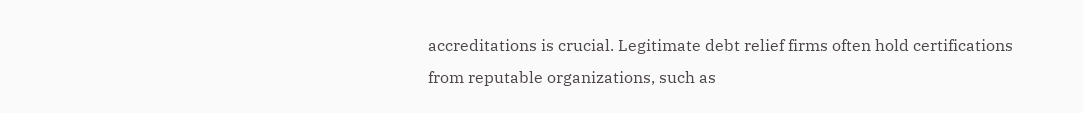accreditations is crucial. Legitimate debt relief firms often hold certifications from reputable organizations, such as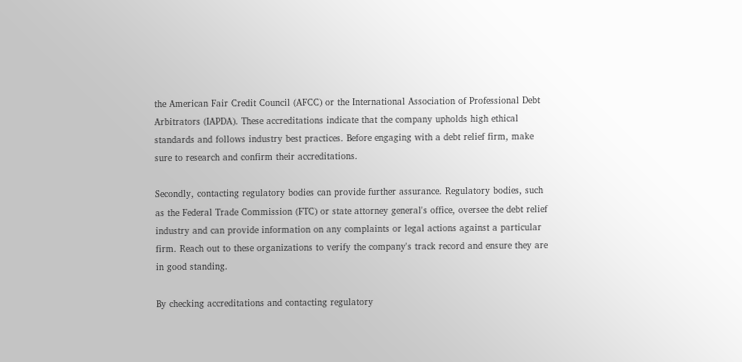the American Fair Credit Council (AFCC) or the International Association of Professional Debt Arbitrators (IAPDA). These accreditations indicate that the company upholds high ethical standards and follows industry best practices. Before engaging with a debt relief firm, make sure to research and confirm their accreditations.

Secondly, contacting regulatory bodies can provide further assurance. Regulatory bodies, such as the Federal Trade Commission (FTC) or state attorney general's office, oversee the debt relief industry and can provide information on any complaints or legal actions against a particular firm. Reach out to these organizations to verify the company's track record and ensure they are in good standing.

By checking accreditations and contacting regulatory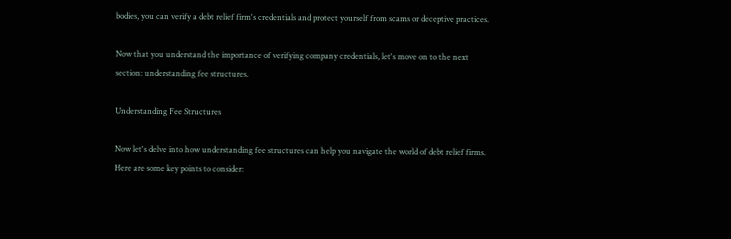bodies, you can verify a debt relief firm's credentials and protect yourself from scams or deceptive practices.

Now that you understand the importance of verifying company credentials, let's move on to the next section: understanding fee structures.

Understanding Fee Structures

Now let's delve into how understanding fee structures can help you navigate the world of debt relief firms. Here are some key points to consider: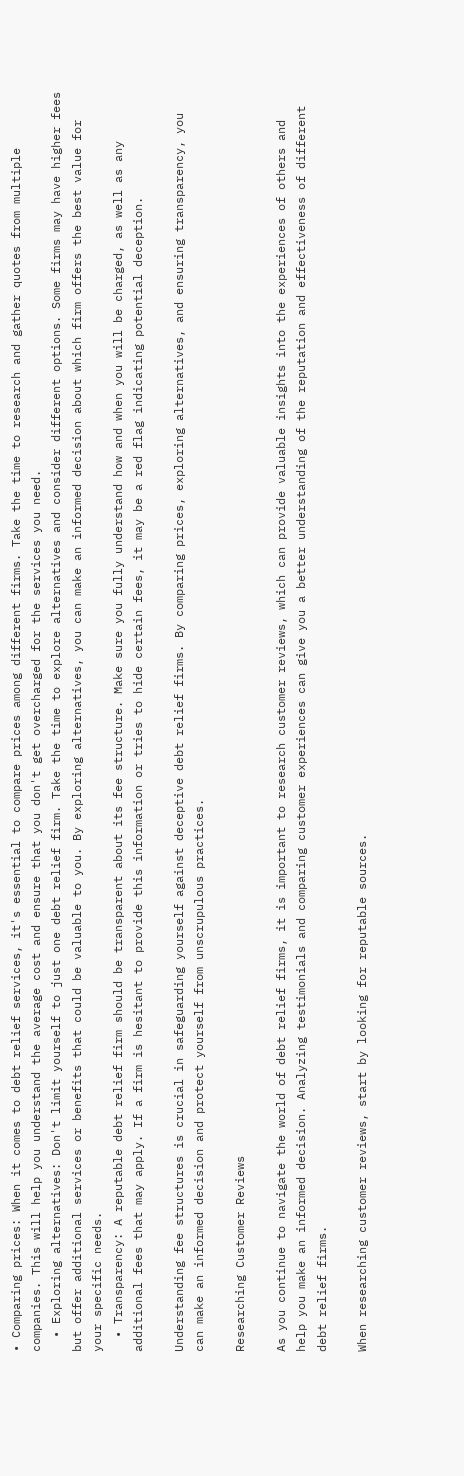• Comparing prices: When it comes to debt relief services, it's essential to compare prices among different firms. Take the time to research and gather quotes from multiple companies. This will help you understand the average cost and ensure that you don't get overcharged for the services you need.
  • Exploring alternatives: Don't limit yourself to just one debt relief firm. Take the time to explore alternatives and consider different options. Some firms may have higher fees but offer additional services or benefits that could be valuable to you. By exploring alternatives, you can make an informed decision about which firm offers the best value for your specific needs.
  • Transparency: A reputable debt relief firm should be transparent about its fee structure. Make sure you fully understand how and when you will be charged, as well as any additional fees that may apply. If a firm is hesitant to provide this information or tries to hide certain fees, it may be a red flag indicating potential deception.

Understanding fee structures is crucial in safeguarding yourself against deceptive debt relief firms. By comparing prices, exploring alternatives, and ensuring transparency, you can make an informed decision and protect yourself from unscrupulous practices.

Researching Customer Reviews

As you continue to navigate the world of debt relief firms, it is important to research customer reviews, which can provide valuable insights into the experiences of others and help you make an informed decision. Analyzing testimonials and comparing customer experiences can give you a better understanding of the reputation and effectiveness of different debt relief firms.

When researching customer reviews, start by looking for reputable sources.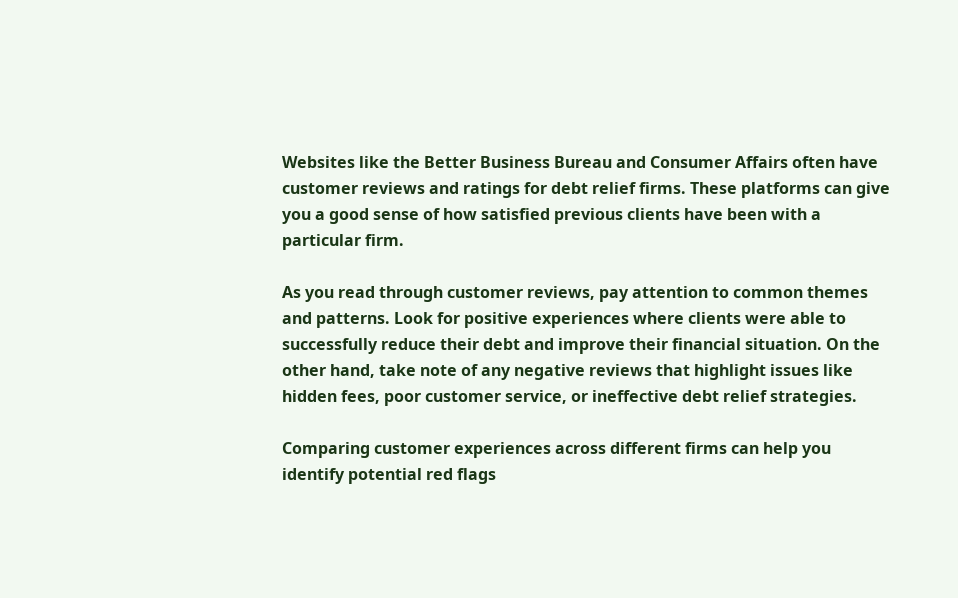Websites like the Better Business Bureau and Consumer Affairs often have customer reviews and ratings for debt relief firms. These platforms can give you a good sense of how satisfied previous clients have been with a particular firm.

As you read through customer reviews, pay attention to common themes and patterns. Look for positive experiences where clients were able to successfully reduce their debt and improve their financial situation. On the other hand, take note of any negative reviews that highlight issues like hidden fees, poor customer service, or ineffective debt relief strategies.

Comparing customer experiences across different firms can help you identify potential red flags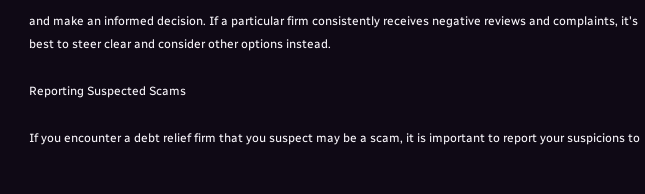and make an informed decision. If a particular firm consistently receives negative reviews and complaints, it's best to steer clear and consider other options instead.

Reporting Suspected Scams

If you encounter a debt relief firm that you suspect may be a scam, it is important to report your suspicions to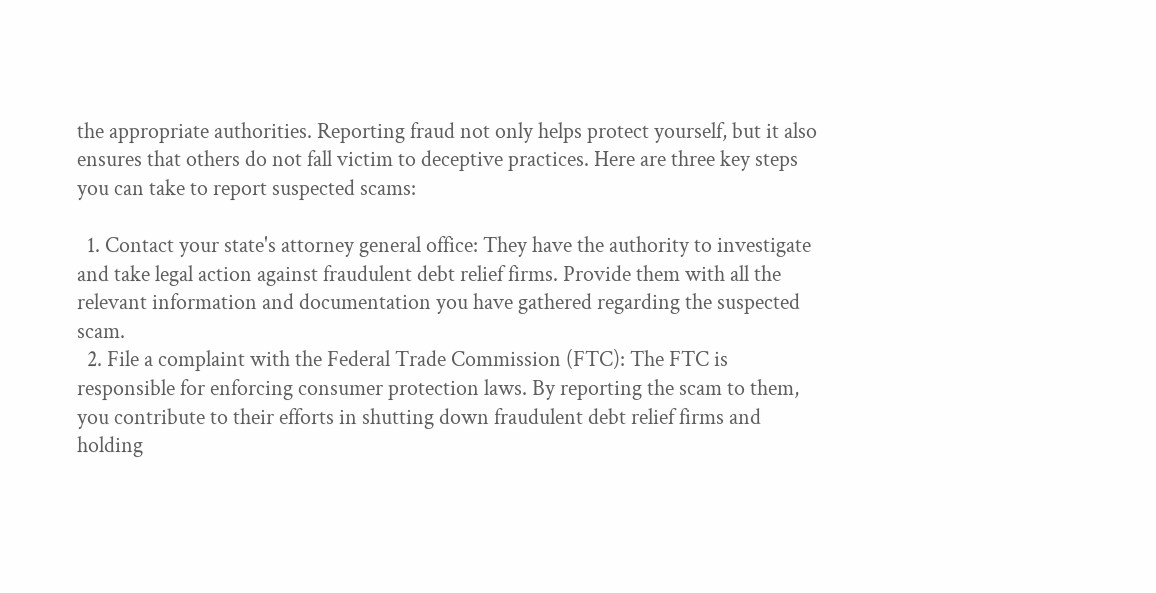the appropriate authorities. Reporting fraud not only helps protect yourself, but it also ensures that others do not fall victim to deceptive practices. Here are three key steps you can take to report suspected scams:

  1. Contact your state's attorney general office: They have the authority to investigate and take legal action against fraudulent debt relief firms. Provide them with all the relevant information and documentation you have gathered regarding the suspected scam.
  2. File a complaint with the Federal Trade Commission (FTC): The FTC is responsible for enforcing consumer protection laws. By reporting the scam to them, you contribute to their efforts in shutting down fraudulent debt relief firms and holding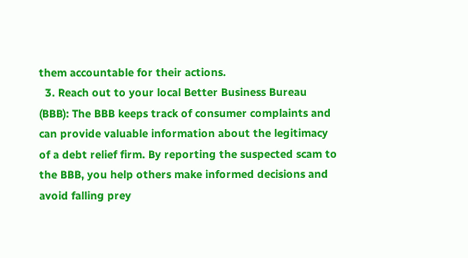them accountable for their actions.
  3. Reach out to your local Better Business Bureau (BBB): The BBB keeps track of consumer complaints and can provide valuable information about the legitimacy of a debt relief firm. By reporting the suspected scam to the BBB, you help others make informed decisions and avoid falling prey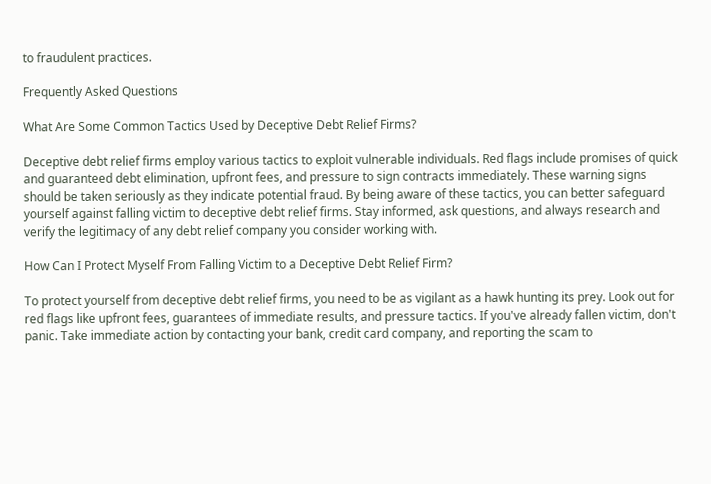to fraudulent practices.

Frequently Asked Questions

What Are Some Common Tactics Used by Deceptive Debt Relief Firms?

Deceptive debt relief firms employ various tactics to exploit vulnerable individuals. Red flags include promises of quick and guaranteed debt elimination, upfront fees, and pressure to sign contracts immediately. These warning signs should be taken seriously as they indicate potential fraud. By being aware of these tactics, you can better safeguard yourself against falling victim to deceptive debt relief firms. Stay informed, ask questions, and always research and verify the legitimacy of any debt relief company you consider working with.

How Can I Protect Myself From Falling Victim to a Deceptive Debt Relief Firm?

To protect yourself from deceptive debt relief firms, you need to be as vigilant as a hawk hunting its prey. Look out for red flags like upfront fees, guarantees of immediate results, and pressure tactics. If you've already fallen victim, don't panic. Take immediate action by contacting your bank, credit card company, and reporting the scam to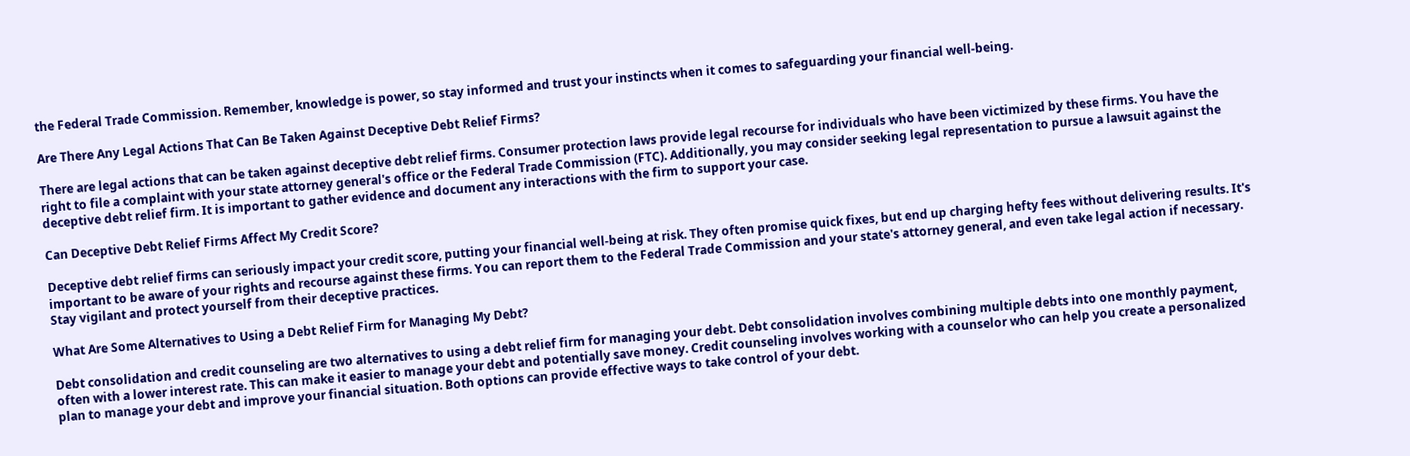the Federal Trade Commission. Remember, knowledge is power, so stay informed and trust your instincts when it comes to safeguarding your financial well-being.

Are There Any Legal Actions That Can Be Taken Against Deceptive Debt Relief Firms?

There are legal actions that can be taken against deceptive debt relief firms. Consumer protection laws provide legal recourse for individuals who have been victimized by these firms. You have the right to file a complaint with your state attorney general's office or the Federal Trade Commission (FTC). Additionally, you may consider seeking legal representation to pursue a lawsuit against the deceptive debt relief firm. It is important to gather evidence and document any interactions with the firm to support your case.

Can Deceptive Debt Relief Firms Affect My Credit Score?

Deceptive debt relief firms can seriously impact your credit score, putting your financial well-being at risk. They often promise quick fixes, but end up charging hefty fees without delivering results. It's important to be aware of your rights and recourse against these firms. You can report them to the Federal Trade Commission and your state's attorney general, and even take legal action if necessary. Stay vigilant and protect yourself from their deceptive practices.

What Are Some Alternatives to Using a Debt Relief Firm for Managing My Debt?

Debt consolidation and credit counseling are two alternatives to using a debt relief firm for managing your debt. Debt consolidation involves combining multiple debts into one monthly payment, often with a lower interest rate. This can make it easier to manage your debt and potentially save money. Credit counseling involves working with a counselor who can help you create a personalized plan to manage your debt and improve your financial situation. Both options can provide effective ways to take control of your debt.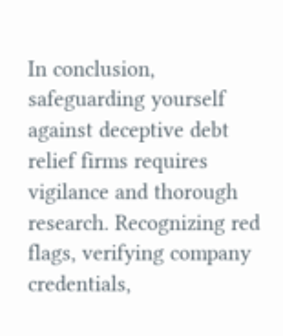In conclusion, safeguarding yourself against deceptive debt relief firms requires vigilance and thorough research. Recognizing red flags, verifying company credentials,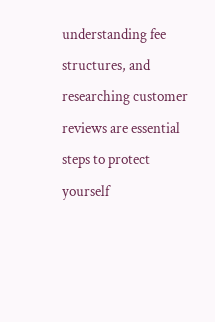understanding fee structures, and researching customer reviews are essential steps to protect yourself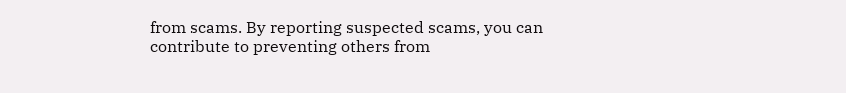from scams. By reporting suspected scams, you can contribute to preventing others from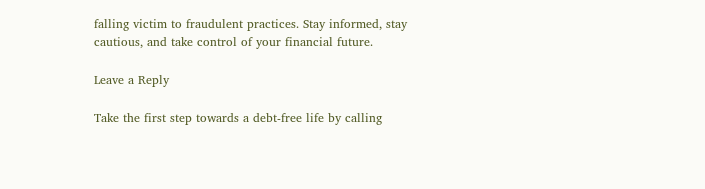falling victim to fraudulent practices. Stay informed, stay cautious, and take control of your financial future.

Leave a Reply

Take the first step towards a debt-free life by calling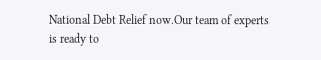National Debt Relief now.Our team of experts is ready to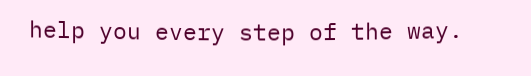help you every step of the way.